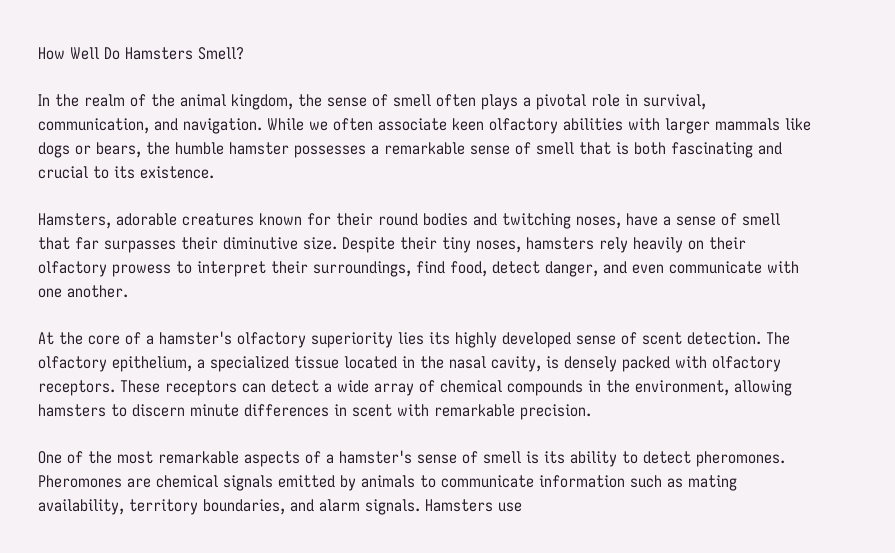How Well Do Hamsters Smell?

In the realm of the animal kingdom, the sense of smell often plays a pivotal role in survival, communication, and navigation. While we often associate keen olfactory abilities with larger mammals like dogs or bears, the humble hamster possesses a remarkable sense of smell that is both fascinating and crucial to its existence.

Hamsters, adorable creatures known for their round bodies and twitching noses, have a sense of smell that far surpasses their diminutive size. Despite their tiny noses, hamsters rely heavily on their olfactory prowess to interpret their surroundings, find food, detect danger, and even communicate with one another.

At the core of a hamster's olfactory superiority lies its highly developed sense of scent detection. The olfactory epithelium, a specialized tissue located in the nasal cavity, is densely packed with olfactory receptors. These receptors can detect a wide array of chemical compounds in the environment, allowing hamsters to discern minute differences in scent with remarkable precision.

One of the most remarkable aspects of a hamster's sense of smell is its ability to detect pheromones. Pheromones are chemical signals emitted by animals to communicate information such as mating availability, territory boundaries, and alarm signals. Hamsters use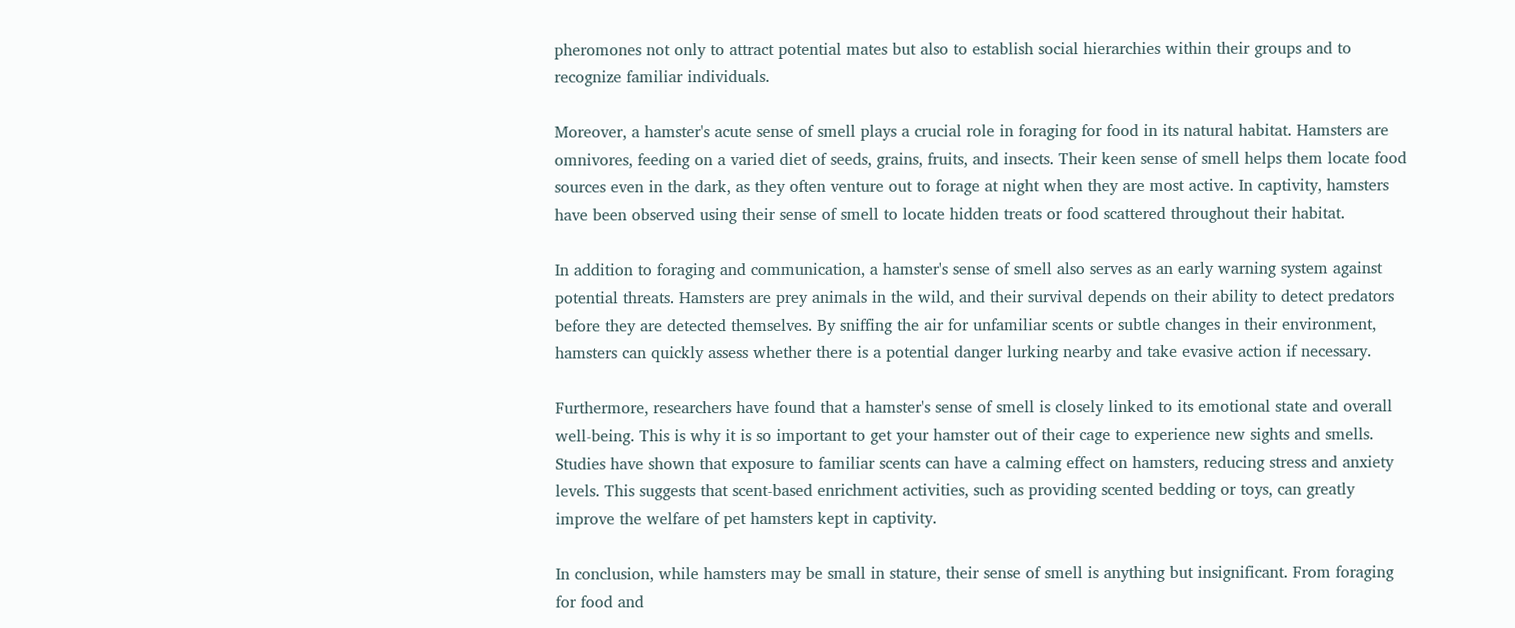pheromones not only to attract potential mates but also to establish social hierarchies within their groups and to recognize familiar individuals.

Moreover, a hamster's acute sense of smell plays a crucial role in foraging for food in its natural habitat. Hamsters are omnivores, feeding on a varied diet of seeds, grains, fruits, and insects. Their keen sense of smell helps them locate food sources even in the dark, as they often venture out to forage at night when they are most active. In captivity, hamsters have been observed using their sense of smell to locate hidden treats or food scattered throughout their habitat.

In addition to foraging and communication, a hamster's sense of smell also serves as an early warning system against potential threats. Hamsters are prey animals in the wild, and their survival depends on their ability to detect predators before they are detected themselves. By sniffing the air for unfamiliar scents or subtle changes in their environment, hamsters can quickly assess whether there is a potential danger lurking nearby and take evasive action if necessary.

Furthermore, researchers have found that a hamster's sense of smell is closely linked to its emotional state and overall well-being. This is why it is so important to get your hamster out of their cage to experience new sights and smells. Studies have shown that exposure to familiar scents can have a calming effect on hamsters, reducing stress and anxiety levels. This suggests that scent-based enrichment activities, such as providing scented bedding or toys, can greatly improve the welfare of pet hamsters kept in captivity.

In conclusion, while hamsters may be small in stature, their sense of smell is anything but insignificant. From foraging for food and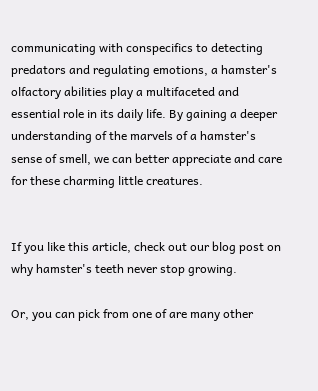communicating with conspecifics to detecting predators and regulating emotions, a hamster's olfactory abilities play a multifaceted and essential role in its daily life. By gaining a deeper understanding of the marvels of a hamster's sense of smell, we can better appreciate and care for these charming little creatures.


If you like this article, check out our blog post on why hamster's teeth never stop growing.

Or, you can pick from one of are many other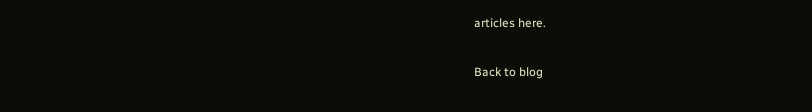articles here.

Back to blog